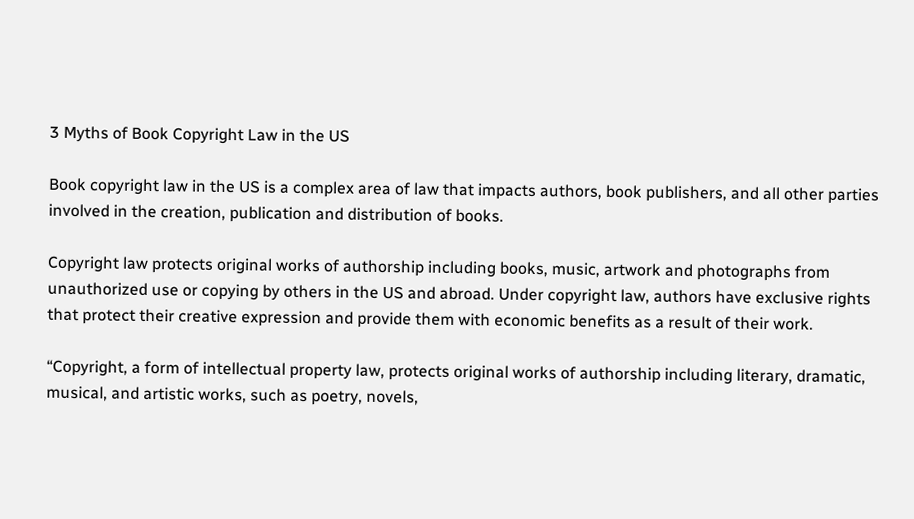3 Myths of Book Copyright Law in the US

Book copyright law in the US is a complex area of law that impacts authors, book publishers, and all other parties involved in the creation, publication and distribution of books.

Copyright law protects original works of authorship including books, music, artwork and photographs from unauthorized use or copying by others in the US and abroad. Under copyright law, authors have exclusive rights that protect their creative expression and provide them with economic benefits as a result of their work.

“Copyright, a form of intellectual property law, protects original works of authorship including literary, dramatic, musical, and artistic works, such as poetry, novels,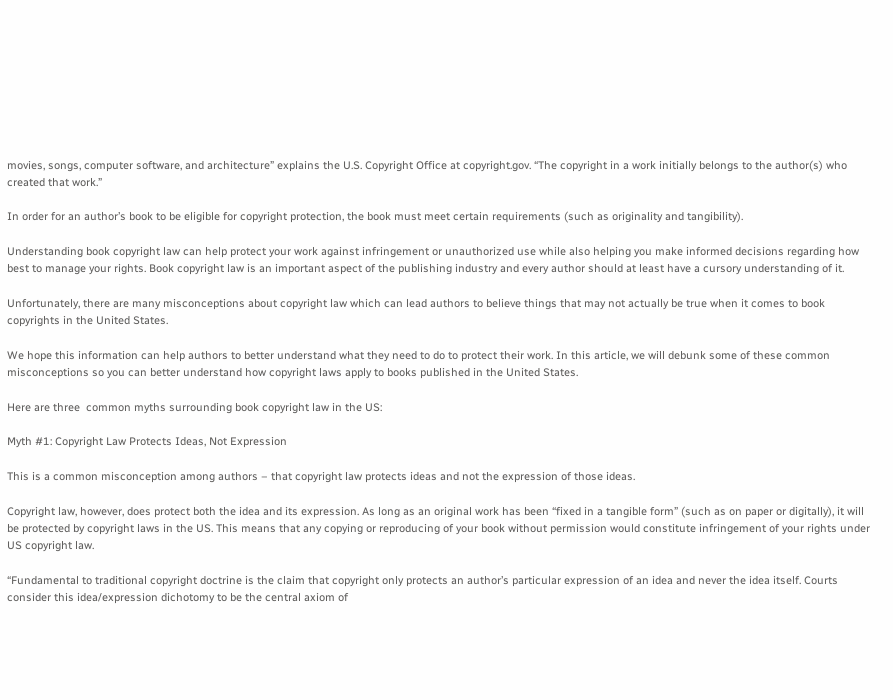movies, songs, computer software, and architecture” explains the U.S. Copyright Office at copyright.gov. “The copyright in a work initially belongs to the author(s) who created that work.”

In order for an author’s book to be eligible for copyright protection, the book must meet certain requirements (such as originality and tangibility).

Understanding book copyright law can help protect your work against infringement or unauthorized use while also helping you make informed decisions regarding how best to manage your rights. Book copyright law is an important aspect of the publishing industry and every author should at least have a cursory understanding of it.

Unfortunately, there are many misconceptions about copyright law which can lead authors to believe things that may not actually be true when it comes to book copyrights in the United States.

We hope this information can help authors to better understand what they need to do to protect their work. In this article, we will debunk some of these common misconceptions so you can better understand how copyright laws apply to books published in the United States.

Here are three  common myths surrounding book copyright law in the US:

Myth #1: Copyright Law Protects Ideas, Not Expression

This is a common misconception among authors – that copyright law protects ideas and not the expression of those ideas.

Copyright law, however, does protect both the idea and its expression. As long as an original work has been “fixed in a tangible form” (such as on paper or digitally), it will be protected by copyright laws in the US. This means that any copying or reproducing of your book without permission would constitute infringement of your rights under US copyright law.

“Fundamental to traditional copyright doctrine is the claim that copyright only protects an author’s particular expression of an idea and never the idea itself. Courts consider this idea/expression dichotomy to be the central axiom of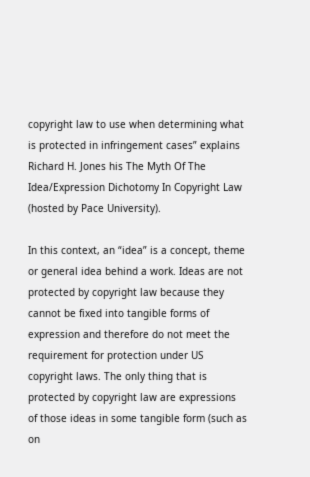copyright law to use when determining what is protected in infringement cases” explains Richard H. Jones his The Myth Of The Idea/Expression Dichotomy In Copyright Law (hosted by Pace University).

In this context, an “idea” is a concept, theme or general idea behind a work. Ideas are not protected by copyright law because they cannot be fixed into tangible forms of expression and therefore do not meet the requirement for protection under US copyright laws. The only thing that is protected by copyright law are expressions of those ideas in some tangible form (such as on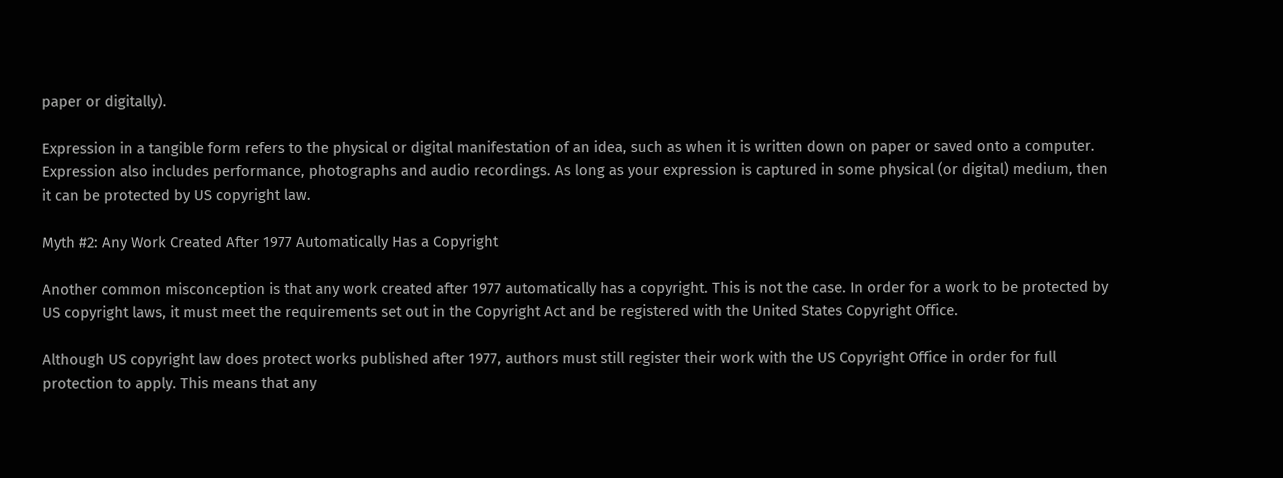paper or digitally).

Expression in a tangible form refers to the physical or digital manifestation of an idea, such as when it is written down on paper or saved onto a computer. Expression also includes performance, photographs and audio recordings. As long as your expression is captured in some physical (or digital) medium, then it can be protected by US copyright law.

Myth #2: Any Work Created After 1977 Automatically Has a Copyright

Another common misconception is that any work created after 1977 automatically has a copyright. This is not the case. In order for a work to be protected by US copyright laws, it must meet the requirements set out in the Copyright Act and be registered with the United States Copyright Office.

Although US copyright law does protect works published after 1977, authors must still register their work with the US Copyright Office in order for full protection to apply. This means that any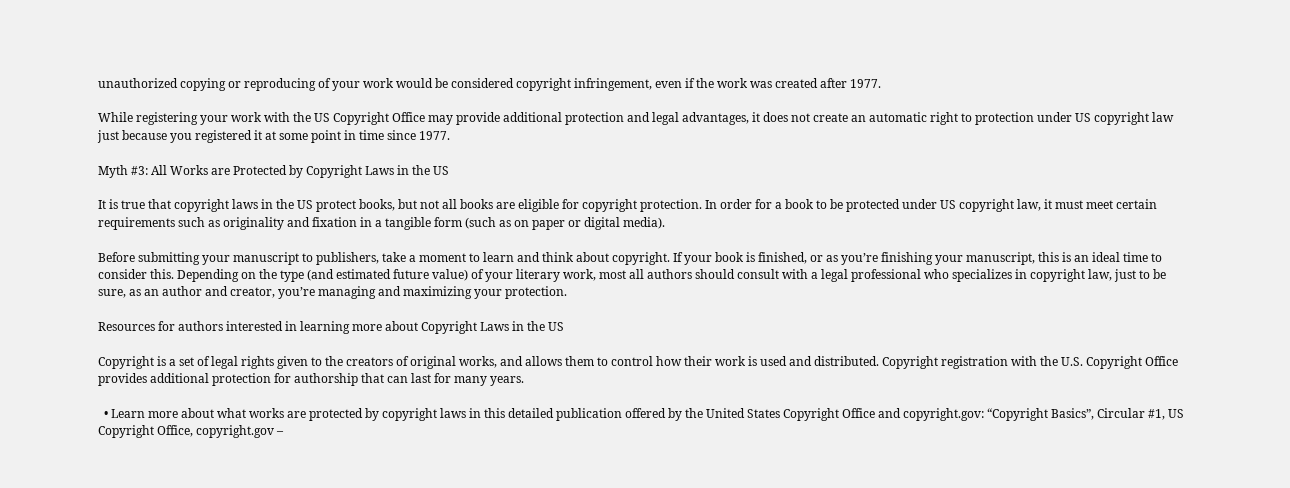unauthorized copying or reproducing of your work would be considered copyright infringement, even if the work was created after 1977.

While registering your work with the US Copyright Office may provide additional protection and legal advantages, it does not create an automatic right to protection under US copyright law just because you registered it at some point in time since 1977.

Myth #3: All Works are Protected by Copyright Laws in the US

It is true that copyright laws in the US protect books, but not all books are eligible for copyright protection. In order for a book to be protected under US copyright law, it must meet certain requirements such as originality and fixation in a tangible form (such as on paper or digital media).

Before submitting your manuscript to publishers, take a moment to learn and think about copyright. If your book is finished, or as you’re finishing your manuscript, this is an ideal time to consider this. Depending on the type (and estimated future value) of your literary work, most all authors should consult with a legal professional who specializes in copyright law, just to be sure, as an author and creator, you’re managing and maximizing your protection.

Resources for authors interested in learning more about Copyright Laws in the US

Copyright is a set of legal rights given to the creators of original works, and allows them to control how their work is used and distributed. Copyright registration with the U.S. Copyright Office provides additional protection for authorship that can last for many years.

  • Learn more about what works are protected by copyright laws in this detailed publication offered by the United States Copyright Office and copyright.gov: “Copyright Basics”, Circular #1, US Copyright Office, copyright.gov –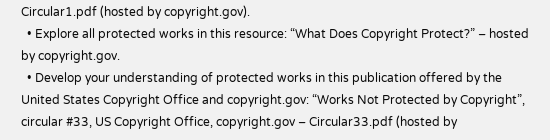Circular1.pdf (hosted by copyright.gov).
  • Explore all protected works in this resource: “What Does Copyright Protect?” – hosted by copyright.gov.
  • Develop your understanding of protected works in this publication offered by the United States Copyright Office and copyright.gov: “Works Not Protected by Copyright”, circular #33, US Copyright Office, copyright.gov – Circular33.pdf (hosted by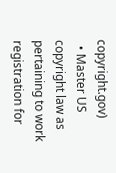copyright.gov)
  • Master US copyright law as pertaining to work registration for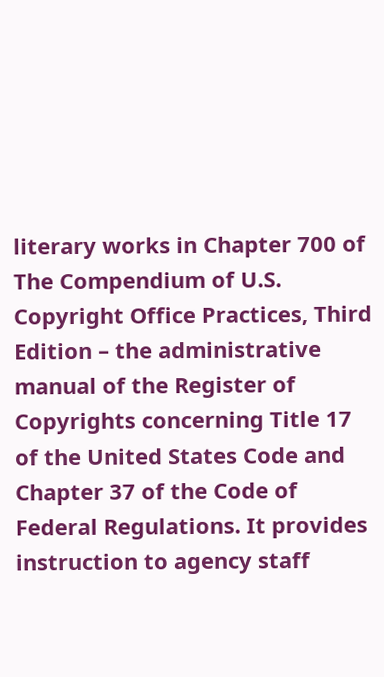literary works in Chapter 700 of The Compendium of U.S. Copyright Office Practices, Third Edition – the administrative manual of the Register of Copyrights concerning Title 17 of the United States Code and Chapter 37 of the Code of Federal Regulations. It provides instruction to agency staff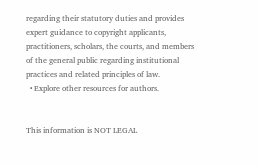regarding their statutory duties and provides expert guidance to copyright applicants, practitioners, scholars, the courts, and members of the general public regarding institutional practices and related principles of law.
  • Explore other resources for authors.


This information is NOT LEGAL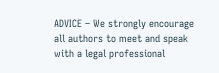ADVICE – We strongly encourage all authors to meet and speak with a legal professional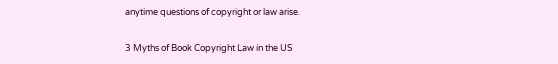anytime questions of copyright or law arise.

3 Myths of Book Copyright Law in the US